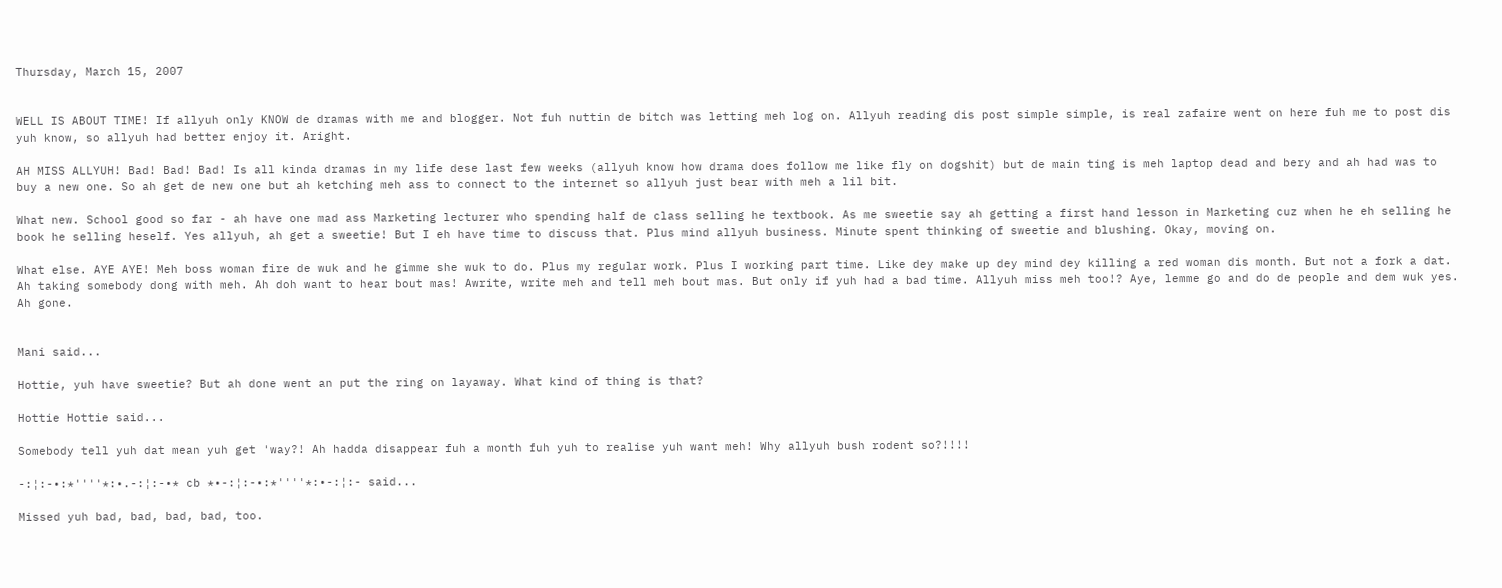Thursday, March 15, 2007


WELL IS ABOUT TIME! If allyuh only KNOW de dramas with me and blogger. Not fuh nuttin de bitch was letting meh log on. Allyuh reading dis post simple simple, is real zafaire went on here fuh me to post dis yuh know, so allyuh had better enjoy it. Aright.

AH MISS ALLYUH! Bad! Bad! Bad! Is all kinda dramas in my life dese last few weeks (allyuh know how drama does follow me like fly on dogshit) but de main ting is meh laptop dead and bery and ah had was to buy a new one. So ah get de new one but ah ketching meh ass to connect to the internet so allyuh just bear with meh a lil bit.

What new. School good so far - ah have one mad ass Marketing lecturer who spending half de class selling he textbook. As me sweetie say ah getting a first hand lesson in Marketing cuz when he eh selling he book he selling heself. Yes allyuh, ah get a sweetie! But I eh have time to discuss that. Plus mind allyuh business. Minute spent thinking of sweetie and blushing. Okay, moving on.

What else. AYE AYE! Meh boss woman fire de wuk and he gimme she wuk to do. Plus my regular work. Plus I working part time. Like dey make up dey mind dey killing a red woman dis month. But not a fork a dat. Ah taking somebody dong with meh. Ah doh want to hear bout mas! Awrite, write meh and tell meh bout mas. But only if yuh had a bad time. Allyuh miss meh too!? Aye, lemme go and do de people and dem wuk yes. Ah gone.


Mani said...

Hottie, yuh have sweetie? But ah done went an put the ring on layaway. What kind of thing is that?

Hottie Hottie said...

Somebody tell yuh dat mean yuh get 'way?! Ah hadda disappear fuh a month fuh yuh to realise yuh want meh! Why allyuh bush rodent so?!!!!

-:¦:-•:*''''*:•.-:¦:-•* cb *•-:¦:-•:*''''*:•-:¦:- said...

Missed yuh bad, bad, bad, bad, too.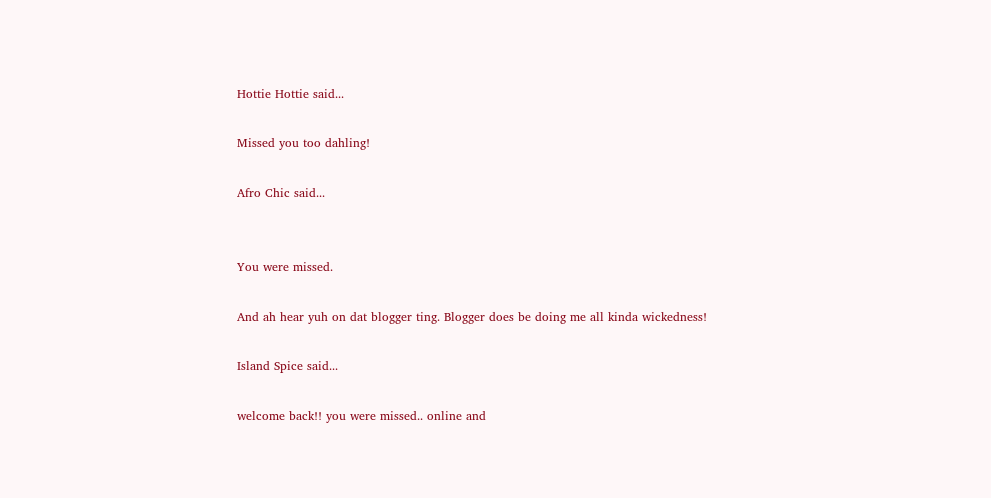Hottie Hottie said...

Missed you too dahling!

Afro Chic said...


You were missed.

And ah hear yuh on dat blogger ting. Blogger does be doing me all kinda wickedness!

Island Spice said...

welcome back!! you were missed.. online and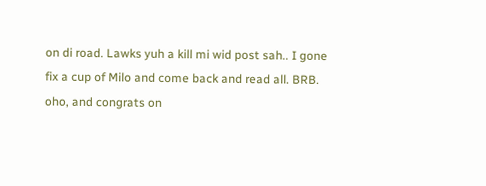on di road. Lawks yuh a kill mi wid post sah.. I gone fix a cup of Milo and come back and read all. BRB.
oho, and congrats on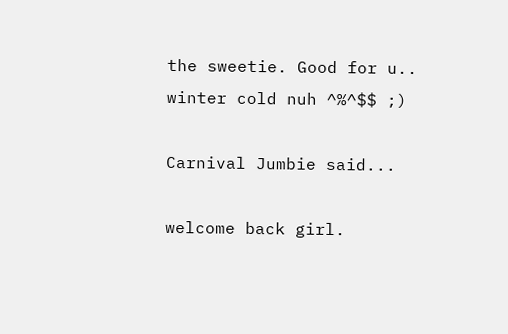the sweetie. Good for u.. winter cold nuh ^%^$$ ;)

Carnival Jumbie said...

welcome back girl.